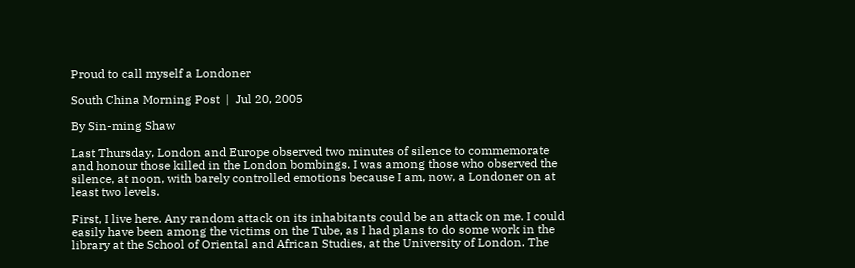Proud to call myself a Londoner

South China Morning Post  |  Jul 20, 2005

By Sin-ming Shaw

Last Thursday, London and Europe observed two minutes of silence to commemorate and honour those killed in the London bombings. I was among those who observed the silence, at noon, with barely controlled emotions because I am, now, a Londoner on at least two levels.

First, I live here. Any random attack on its inhabitants could be an attack on me. I could easily have been among the victims on the Tube, as I had plans to do some work in the library at the School of Oriental and African Studies, at the University of London. The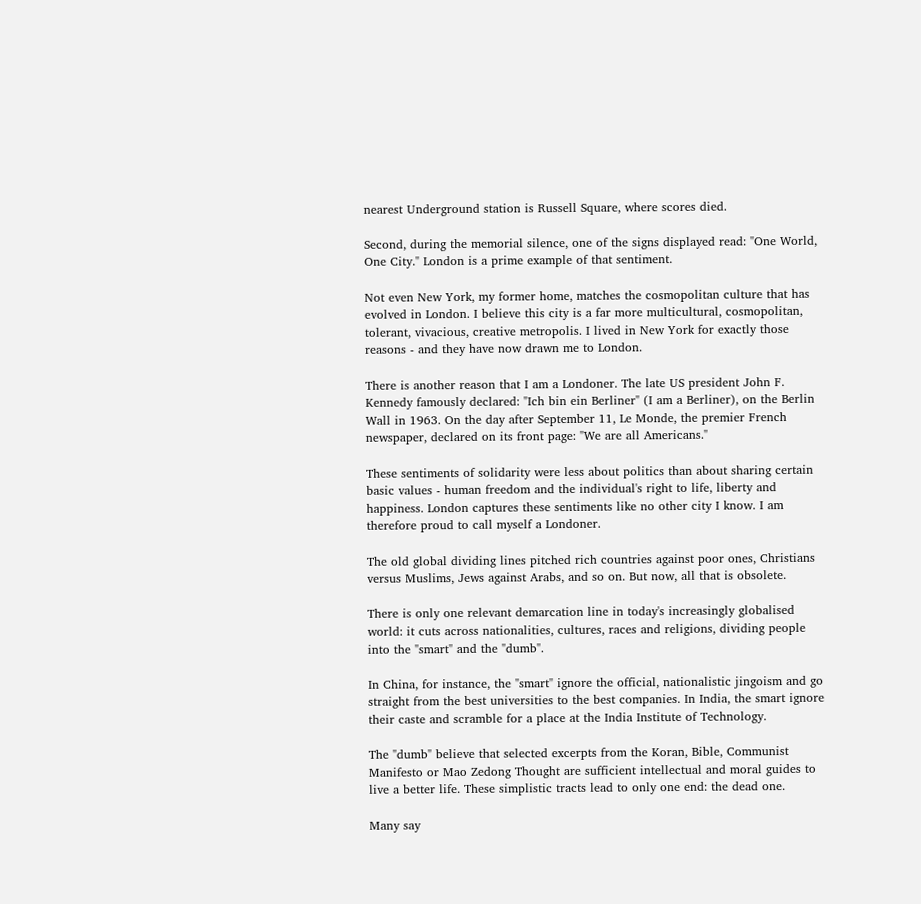nearest Underground station is Russell Square, where scores died.

Second, during the memorial silence, one of the signs displayed read: "One World, One City." London is a prime example of that sentiment.

Not even New York, my former home, matches the cosmopolitan culture that has evolved in London. I believe this city is a far more multicultural, cosmopolitan, tolerant, vivacious, creative metropolis. I lived in New York for exactly those reasons - and they have now drawn me to London.

There is another reason that I am a Londoner. The late US president John F. Kennedy famously declared: "Ich bin ein Berliner" (I am a Berliner), on the Berlin Wall in 1963. On the day after September 11, Le Monde, the premier French newspaper, declared on its front page: "We are all Americans."

These sentiments of solidarity were less about politics than about sharing certain basic values - human freedom and the individual's right to life, liberty and happiness. London captures these sentiments like no other city I know. I am therefore proud to call myself a Londoner.

The old global dividing lines pitched rich countries against poor ones, Christians versus Muslims, Jews against Arabs, and so on. But now, all that is obsolete.

There is only one relevant demarcation line in today's increasingly globalised world: it cuts across nationalities, cultures, races and religions, dividing people into the "smart" and the "dumb".

In China, for instance, the "smart" ignore the official, nationalistic jingoism and go straight from the best universities to the best companies. In India, the smart ignore their caste and scramble for a place at the India Institute of Technology.

The "dumb" believe that selected excerpts from the Koran, Bible, Communist Manifesto or Mao Zedong Thought are sufficient intellectual and moral guides to live a better life. These simplistic tracts lead to only one end: the dead one.

Many say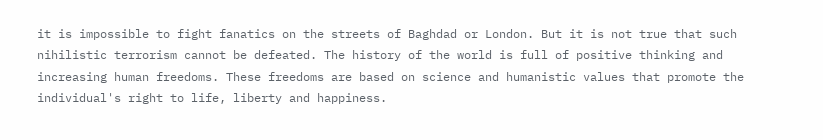it is impossible to fight fanatics on the streets of Baghdad or London. But it is not true that such nihilistic terrorism cannot be defeated. The history of the world is full of positive thinking and increasing human freedoms. These freedoms are based on science and humanistic values that promote the individual's right to life, liberty and happiness.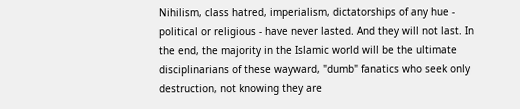Nihilism, class hatred, imperialism, dictatorships of any hue - political or religious - have never lasted. And they will not last. In the end, the majority in the Islamic world will be the ultimate disciplinarians of these wayward, "dumb" fanatics who seek only destruction, not knowing they are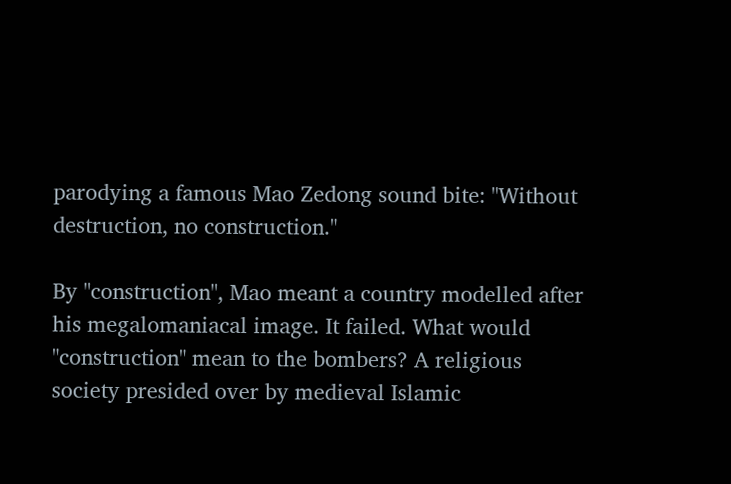parodying a famous Mao Zedong sound bite: "Without destruction, no construction."

By "construction", Mao meant a country modelled after his megalomaniacal image. It failed. What would "construction" mean to the bombers? A religious society presided over by medieval Islamic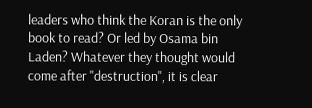leaders who think the Koran is the only book to read? Or led by Osama bin Laden? Whatever they thought would come after "destruction", it is clear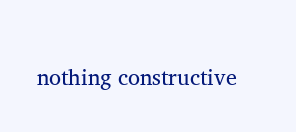nothing constructive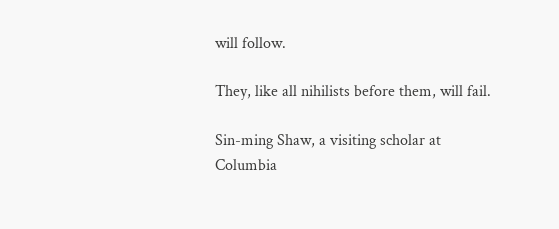will follow.

They, like all nihilists before them, will fail.

Sin-ming Shaw, a visiting scholar at Columbia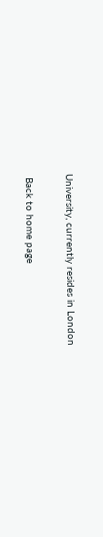University, currently resides in London

 Back to home page